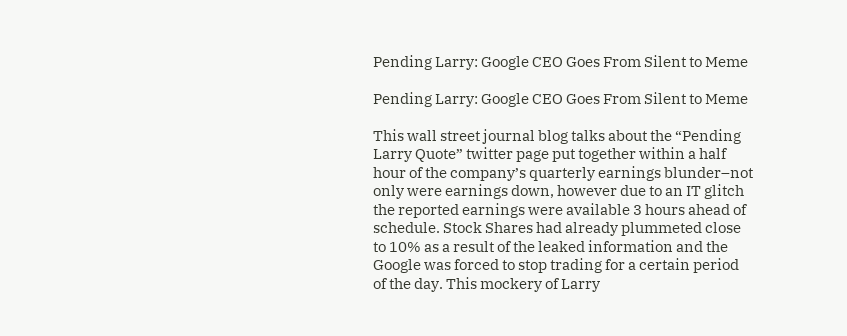Pending Larry: Google CEO Goes From Silent to Meme

Pending Larry: Google CEO Goes From Silent to Meme

This wall street journal blog talks about the “Pending Larry Quote” twitter page put together within a half hour of the company’s quarterly earnings blunder–not only were earnings down, however due to an IT glitch the reported earnings were available 3 hours ahead of schedule. Stock Shares had already plummeted close to 10% as a result of the leaked information and the Google was forced to stop trading for a certain period of the day. This mockery of Larry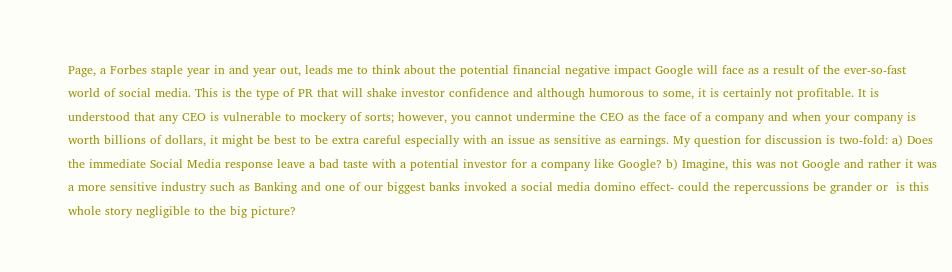Page, a Forbes staple year in and year out, leads me to think about the potential financial negative impact Google will face as a result of the ever-so-fast world of social media. This is the type of PR that will shake investor confidence and although humorous to some, it is certainly not profitable. It is understood that any CEO is vulnerable to mockery of sorts; however, you cannot undermine the CEO as the face of a company and when your company is worth billions of dollars, it might be best to be extra careful especially with an issue as sensitive as earnings. My question for discussion is two-fold: a) Does the immediate Social Media response leave a bad taste with a potential investor for a company like Google? b) Imagine, this was not Google and rather it was a more sensitive industry such as Banking and one of our biggest banks invoked a social media domino effect- could the repercussions be grander or  is this whole story negligible to the big picture?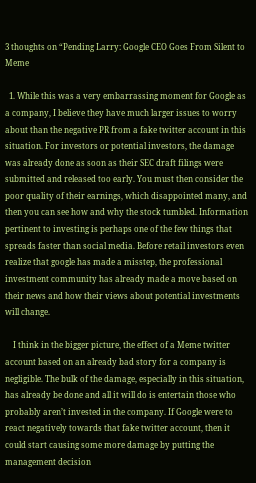3 thoughts on “Pending Larry: Google CEO Goes From Silent to Meme

  1. While this was a very embarrassing moment for Google as a company, I believe they have much larger issues to worry about than the negative PR from a fake twitter account in this situation. For investors or potential investors, the damage was already done as soon as their SEC draft filings were submitted and released too early. You must then consider the poor quality of their earnings, which disappointed many, and then you can see how and why the stock tumbled. Information pertinent to investing is perhaps one of the few things that spreads faster than social media. Before retail investors even realize that google has made a misstep, the professional investment community has already made a move based on their news and how their views about potential investments will change.

    I think in the bigger picture, the effect of a Meme twitter account based on an already bad story for a company is negligible. The bulk of the damage, especially in this situation, has already be done and all it will do is entertain those who probably aren’t invested in the company. If Google were to react negatively towards that fake twitter account, then it could start causing some more damage by putting the management decision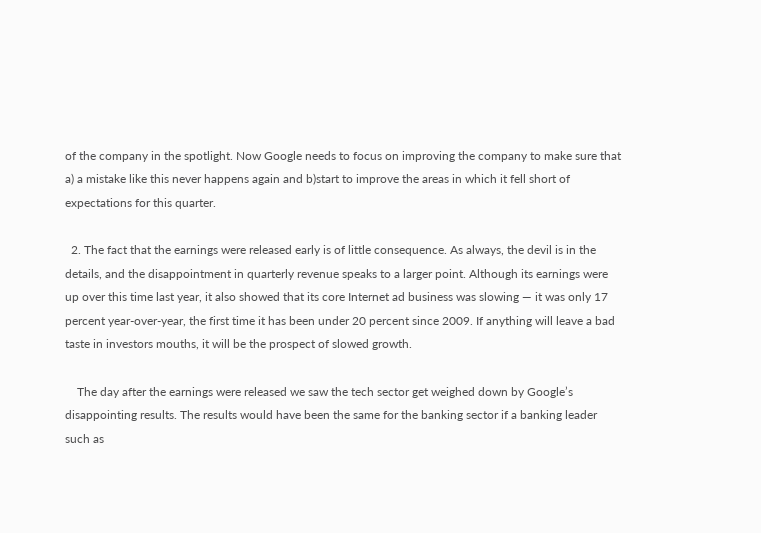of the company in the spotlight. Now Google needs to focus on improving the company to make sure that a) a mistake like this never happens again and b)start to improve the areas in which it fell short of expectations for this quarter.

  2. The fact that the earnings were released early is of little consequence. As always, the devil is in the details, and the disappointment in quarterly revenue speaks to a larger point. Although its earnings were up over this time last year, it also showed that its core Internet ad business was slowing — it was only 17 percent year-over-year, the first time it has been under 20 percent since 2009. If anything will leave a bad taste in investors mouths, it will be the prospect of slowed growth.

    The day after the earnings were released we saw the tech sector get weighed down by Google’s disappointing results. The results would have been the same for the banking sector if a banking leader such as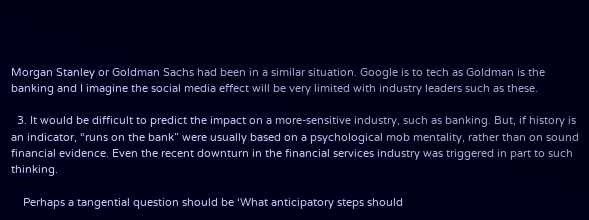Morgan Stanley or Goldman Sachs had been in a similar situation. Google is to tech as Goldman is the banking and I imagine the social media effect will be very limited with industry leaders such as these.

  3. It would be difficult to predict the impact on a more-sensitive industry, such as banking. But, if history is an indicator, “runs on the bank” were usually based on a psychological mob mentality, rather than on sound financial evidence. Even the recent downturn in the financial services industry was triggered in part to such thinking.

    Perhaps a tangential question should be ‘What anticipatory steps should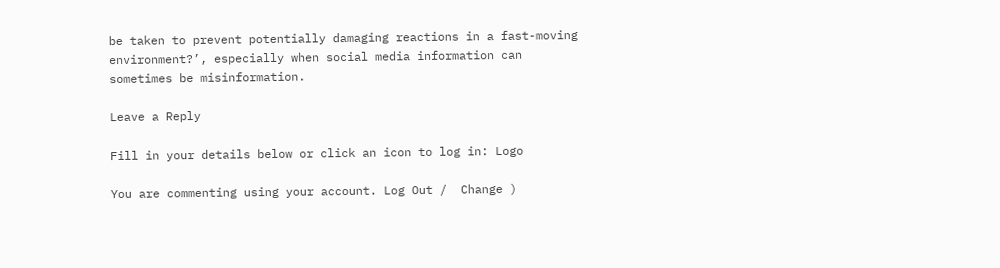be taken to prevent potentially damaging reactions in a fast-moving environment?’, especially when social media information can sometimes be misinformation.

Leave a Reply

Fill in your details below or click an icon to log in: Logo

You are commenting using your account. Log Out /  Change )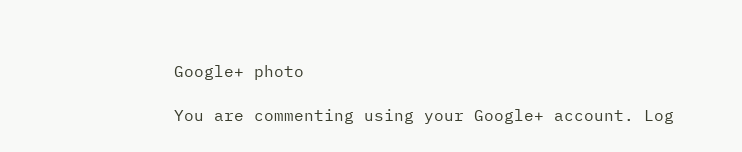Google+ photo

You are commenting using your Google+ account. Log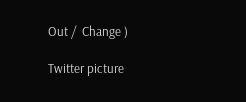Out /  Change )

Twitter picture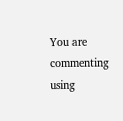You are commenting using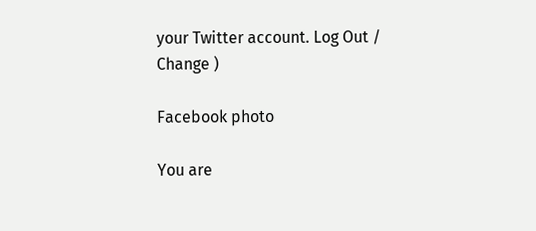your Twitter account. Log Out /  Change )

Facebook photo

You are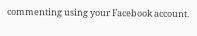commenting using your Facebook account.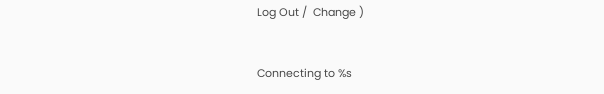Log Out /  Change )


Connecting to %s